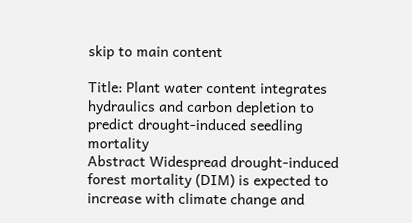skip to main content

Title: Plant water content integrates hydraulics and carbon depletion to predict drought-induced seedling mortality
Abstract Widespread drought-induced forest mortality (DIM) is expected to increase with climate change and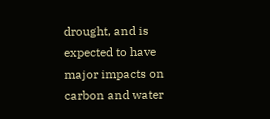drought, and is expected to have major impacts on carbon and water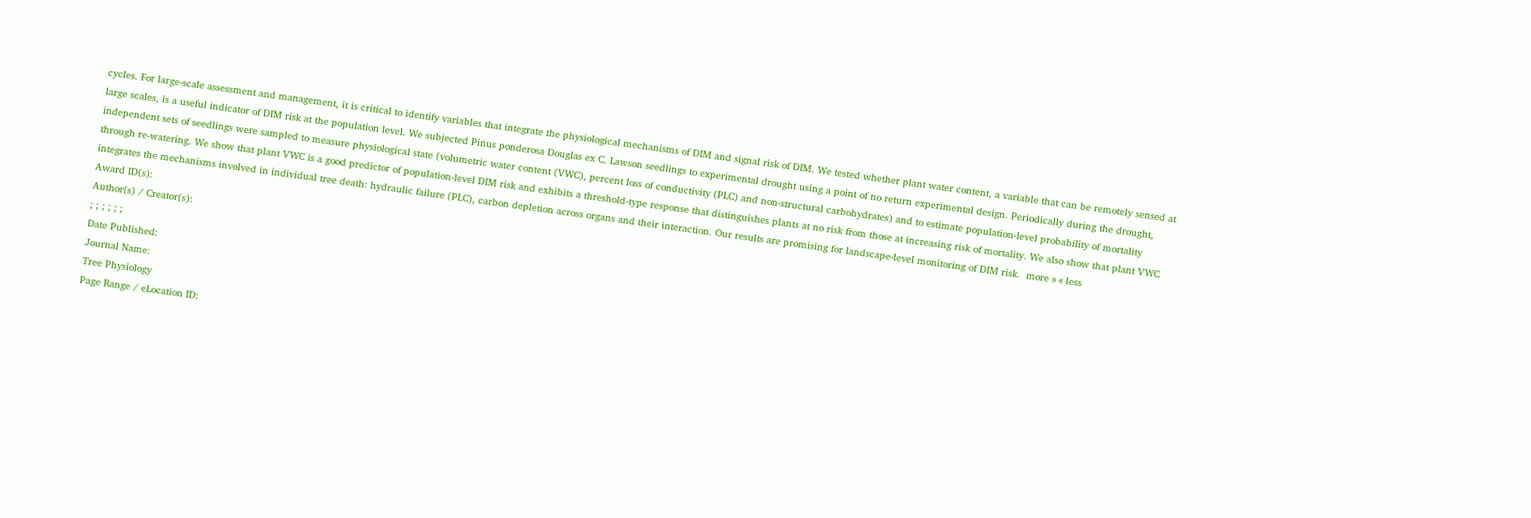cycles. For large-scale assessment and management, it is critical to identify variables that integrate the physiological mechanisms of DIM and signal risk of DIM. We tested whether plant water content, a variable that can be remotely sensed at large scales, is a useful indicator of DIM risk at the population level. We subjected Pinus ponderosa Douglas ex C. Lawson seedlings to experimental drought using a point of no return experimental design. Periodically during the drought, independent sets of seedlings were sampled to measure physiological state (volumetric water content (VWC), percent loss of conductivity (PLC) and non-structural carbohydrates) and to estimate population-level probability of mortality through re-watering. We show that plant VWC is a good predictor of population-level DIM risk and exhibits a threshold-type response that distinguishes plants at no risk from those at increasing risk of mortality. We also show that plant VWC integrates the mechanisms involved in individual tree death: hydraulic failure (PLC), carbon depletion across organs and their interaction. Our results are promising for landscape-level monitoring of DIM risk.  more » « less
Award ID(s):
Author(s) / Creator(s):
; ; ; ; ; ;
Date Published:
Journal Name:
Tree Physiology
Page Range / eLocation ID: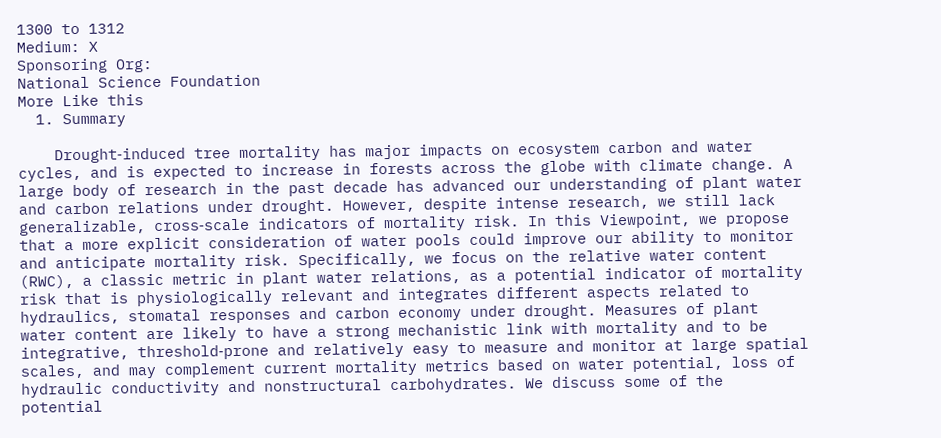1300 to 1312
Medium: X
Sponsoring Org:
National Science Foundation
More Like this
  1. Summary

    Drought‐induced tree mortality has major impacts on ecosystem carbon and water cycles, and is expected to increase in forests across the globe with climate change. A large body of research in the past decade has advanced our understanding of plant water and carbon relations under drought. However, despite intense research, we still lack generalizable, cross‐scale indicators of mortality risk. In this Viewpoint, we propose that a more explicit consideration of water pools could improve our ability to monitor and anticipate mortality risk. Specifically, we focus on the relative water content (RWC), a classic metric in plant water relations, as a potential indicator of mortality risk that is physiologically relevant and integrates different aspects related to hydraulics, stomatal responses and carbon economy under drought. Measures of plant water content are likely to have a strong mechanistic link with mortality and to be integrative, threshold‐prone and relatively easy to measure and monitor at large spatial scales, and may complement current mortality metrics based on water potential, loss of hydraulic conductivity and nonstructural carbohydrates. We discuss some of the potential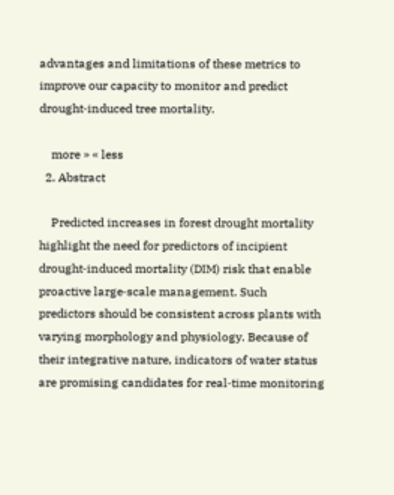advantages and limitations of these metrics to improve our capacity to monitor and predict drought‐induced tree mortality.

    more » « less
  2. Abstract

    Predicted increases in forest drought mortality highlight the need for predictors of incipient drought‐induced mortality (DIM) risk that enable proactive large‐scale management. Such predictors should be consistent across plants with varying morphology and physiology. Because of their integrative nature, indicators of water status are promising candidates for real‐time monitoring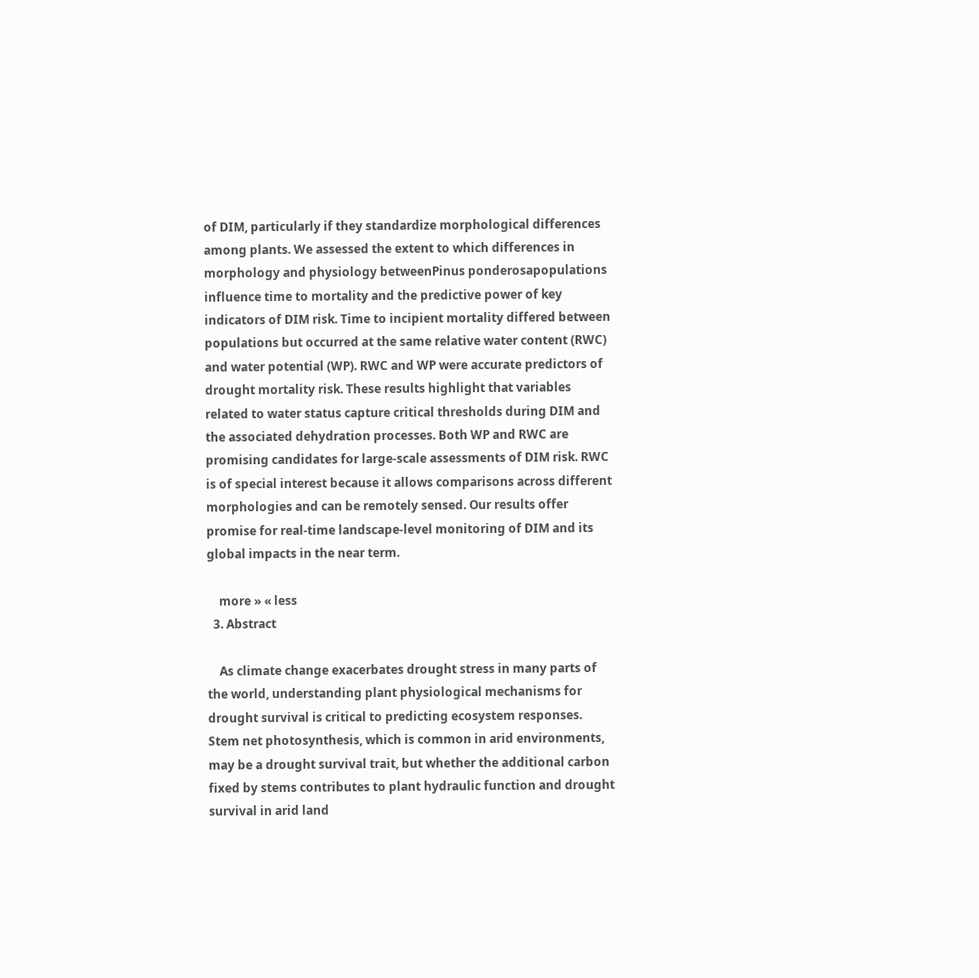of DIM, particularly if they standardize morphological differences among plants. We assessed the extent to which differences in morphology and physiology betweenPinus ponderosapopulations influence time to mortality and the predictive power of key indicators of DIM risk. Time to incipient mortality differed between populations but occurred at the same relative water content (RWC) and water potential (WP). RWC and WP were accurate predictors of drought mortality risk. These results highlight that variables related to water status capture critical thresholds during DIM and the associated dehydration processes. Both WP and RWC are promising candidates for large‐scale assessments of DIM risk. RWC is of special interest because it allows comparisons across different morphologies and can be remotely sensed. Our results offer promise for real‐time landscape‐level monitoring of DIM and its global impacts in the near term.

    more » « less
  3. Abstract

    As climate change exacerbates drought stress in many parts of the world, understanding plant physiological mechanisms for drought survival is critical to predicting ecosystem responses. Stem net photosynthesis, which is common in arid environments, may be a drought survival trait, but whether the additional carbon fixed by stems contributes to plant hydraulic function and drought survival in arid land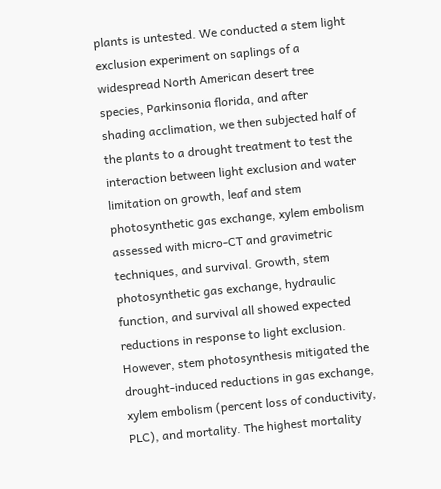plants is untested. We conducted a stem light exclusion experiment on saplings of a widespread North American desert tree species, Parkinsonia florida, and after shading acclimation, we then subjected half of the plants to a drought treatment to test the interaction between light exclusion and water limitation on growth, leaf and stem photosynthetic gas exchange, xylem embolism assessed with micro-CT and gravimetric techniques, and survival. Growth, stem photosynthetic gas exchange, hydraulic function, and survival all showed expected reductions in response to light exclusion. However, stem photosynthesis mitigated the drought-induced reductions in gas exchange, xylem embolism (percent loss of conductivity, PLC), and mortality. The highest mortality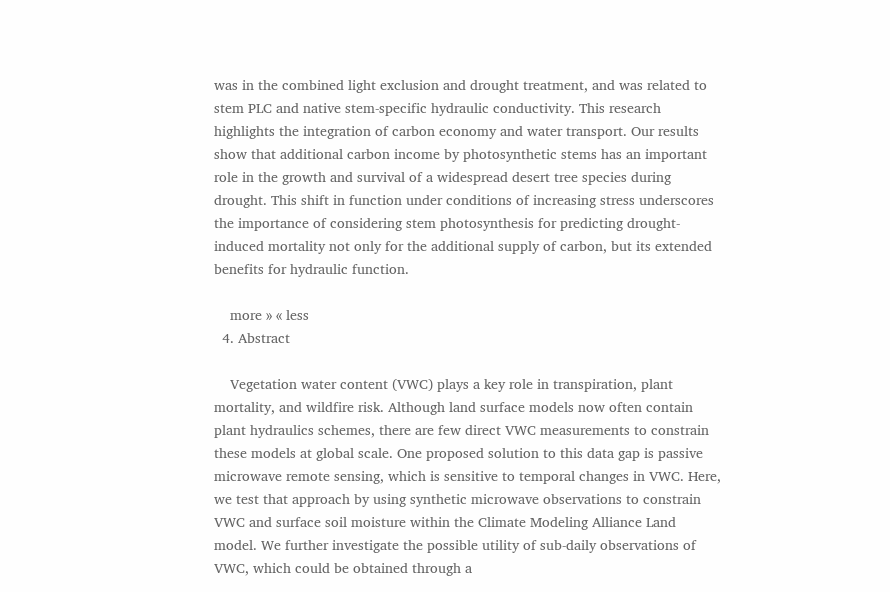was in the combined light exclusion and drought treatment, and was related to stem PLC and native stem-specific hydraulic conductivity. This research highlights the integration of carbon economy and water transport. Our results show that additional carbon income by photosynthetic stems has an important role in the growth and survival of a widespread desert tree species during drought. This shift in function under conditions of increasing stress underscores the importance of considering stem photosynthesis for predicting drought-induced mortality not only for the additional supply of carbon, but its extended benefits for hydraulic function.

    more » « less
  4. Abstract

    Vegetation water content (VWC) plays a key role in transpiration, plant mortality, and wildfire risk. Although land surface models now often contain plant hydraulics schemes, there are few direct VWC measurements to constrain these models at global scale. One proposed solution to this data gap is passive microwave remote sensing, which is sensitive to temporal changes in VWC. Here, we test that approach by using synthetic microwave observations to constrain VWC and surface soil moisture within the Climate Modeling Alliance Land model. We further investigate the possible utility of sub‐daily observations of VWC, which could be obtained through a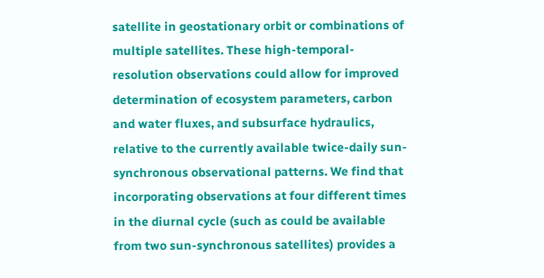satellite in geostationary orbit or combinations of multiple satellites. These high‐temporal‐resolution observations could allow for improved determination of ecosystem parameters, carbon and water fluxes, and subsurface hydraulics, relative to the currently available twice‐daily sun‐synchronous observational patterns. We find that incorporating observations at four different times in the diurnal cycle (such as could be available from two sun‐synchronous satellites) provides a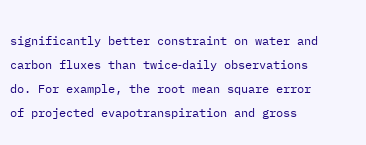significantly better constraint on water and carbon fluxes than twice‐daily observations do. For example, the root mean square error of projected evapotranspiration and gross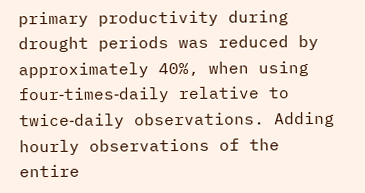primary productivity during drought periods was reduced by approximately 40%, when using four‐times‐daily relative to twice‐daily observations. Adding hourly observations of the entire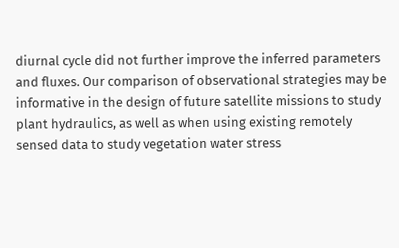diurnal cycle did not further improve the inferred parameters and fluxes. Our comparison of observational strategies may be informative in the design of future satellite missions to study plant hydraulics, as well as when using existing remotely sensed data to study vegetation water stress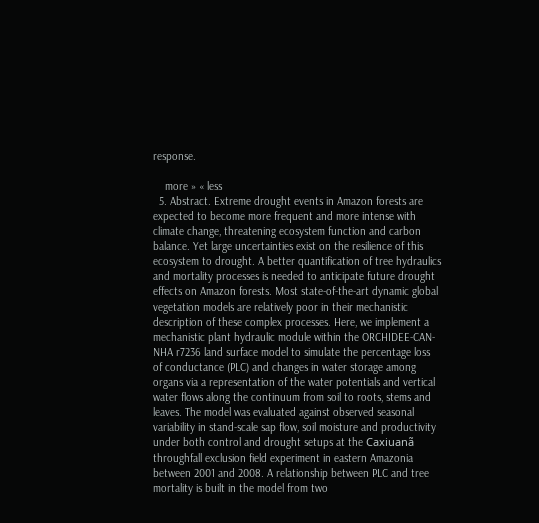response.

    more » « less
  5. Abstract. Extreme drought events in Amazon forests are expected to become more frequent and more intense with climate change, threatening ecosystem function and carbon balance. Yet large uncertainties exist on the resilience of this ecosystem to drought. A better quantification of tree hydraulics and mortality processes is needed to anticipate future drought effects on Amazon forests. Most state-of-the-art dynamic global vegetation models are relatively poor in their mechanistic description of these complex processes. Here, we implement a mechanistic plant hydraulic module within the ORCHIDEE-CAN-NHA r7236 land surface model to simulate the percentage loss of conductance (PLC) and changes in water storage among organs via a representation of the water potentials and vertical water flows along the continuum from soil to roots, stems and leaves. The model was evaluated against observed seasonal variability in stand-scale sap flow, soil moisture and productivity under both control and drought setups at the Caxiuanã throughfall exclusion field experiment in eastern Amazonia between 2001 and 2008. A relationship between PLC and tree mortality is built in the model from two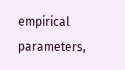empirical parameters,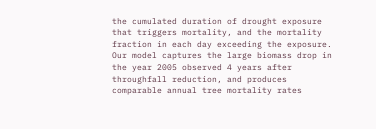the cumulated duration of drought exposure that triggers mortality, and the mortality fraction in each day exceeding the exposure. Our model captures the large biomass drop in the year 2005 observed 4 years after throughfall reduction, and produces comparable annual tree mortality rates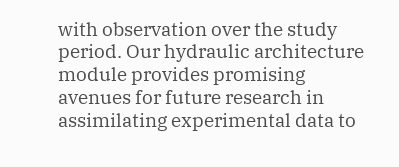with observation over the study period. Our hydraulic architecture module provides promising avenues for future research in assimilating experimental data to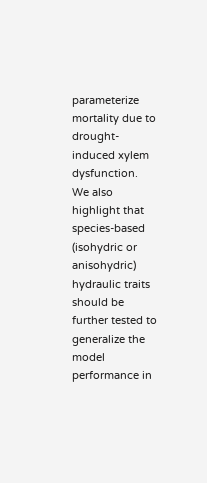parameterize mortality due to drought-induced xylem dysfunction. We also highlight that species-based (isohydric or anisohydric) hydraulic traits should be further tested to generalize the model performance in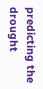predicting the drought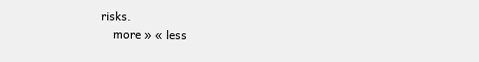risks.
    more » « less